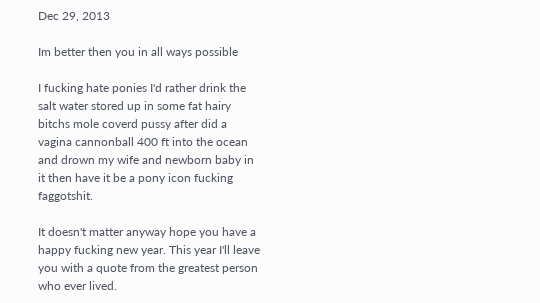Dec 29, 2013

Im better then you in all ways possible

I fucking hate ponies I'd rather drink the salt water stored up in some fat hairy bitchs mole coverd pussy after did a vagina cannonball 400 ft into the ocean and drown my wife and newborn baby in it then have it be a pony icon fucking faggotshit.

It doesn't matter anyway hope you have a happy fucking new year. This year I'll leave you with a quote from the greatest person who ever lived.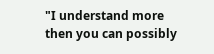"I understand more then you can possibly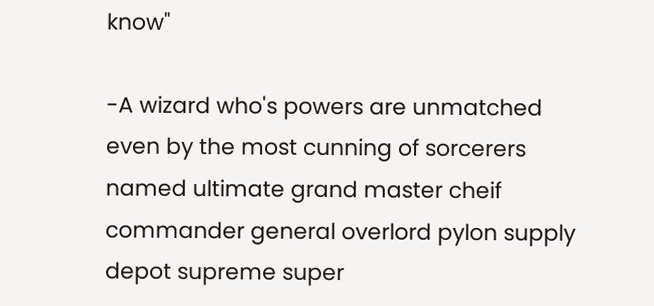know"

-A wizard who's powers are unmatched even by the most cunning of sorcerers named ultimate grand master cheif commander general overlord pylon supply depot supreme super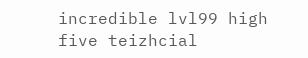incredible lvl99 high five teizhcial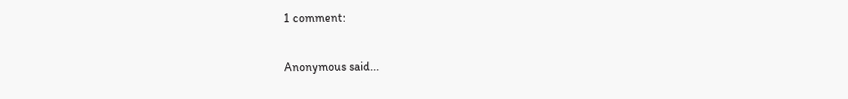1 comment:

Anonymous said...